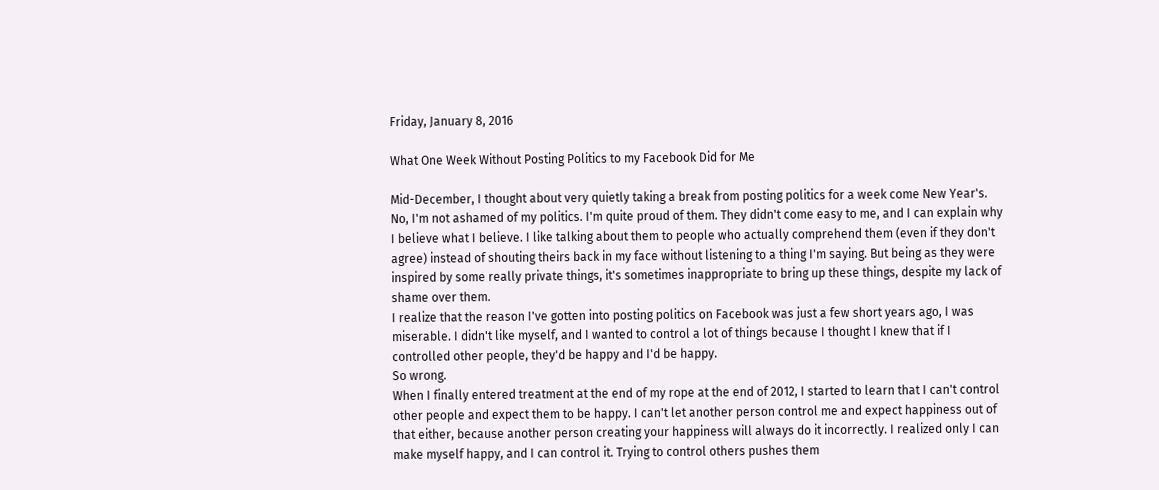Friday, January 8, 2016

What One Week Without Posting Politics to my Facebook Did for Me

Mid-December, I thought about very quietly taking a break from posting politics for a week come New Year's.
No, I'm not ashamed of my politics. I'm quite proud of them. They didn't come easy to me, and I can explain why I believe what I believe. I like talking about them to people who actually comprehend them (even if they don't agree) instead of shouting theirs back in my face without listening to a thing I'm saying. But being as they were inspired by some really private things, it's sometimes inappropriate to bring up these things, despite my lack of shame over them.
I realize that the reason I've gotten into posting politics on Facebook was just a few short years ago, I was miserable. I didn't like myself, and I wanted to control a lot of things because I thought I knew that if I controlled other people, they'd be happy and I'd be happy.
So wrong.
When I finally entered treatment at the end of my rope at the end of 2012, I started to learn that I can't control other people and expect them to be happy. I can't let another person control me and expect happiness out of that either, because another person creating your happiness will always do it incorrectly. I realized only I can make myself happy, and I can control it. Trying to control others pushes them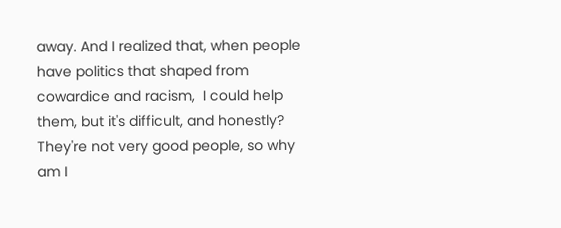away. And I realized that, when people have politics that shaped from cowardice and racism,  I could help them, but it's difficult, and honestly? They're not very good people, so why am I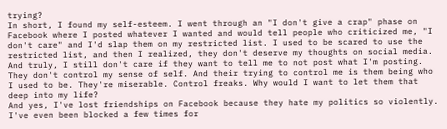trying?
In short, I found my self-esteem. I went through an "I don't give a crap" phase on Facebook where I posted whatever I wanted and would tell people who criticized me, "I don't care" and I'd slap them on my restricted list. I used to be scared to use the restricted list, and then I realized, they don't deserve my thoughts on social media. And truly, I still don't care if they want to tell me to not post what I'm posting. They don't control my sense of self. And their trying to control me is them being who I used to be. They're miserable. Control freaks. Why would I want to let them that deep into my life?
And yes, I've lost friendships on Facebook because they hate my politics so violently. I've even been blocked a few times for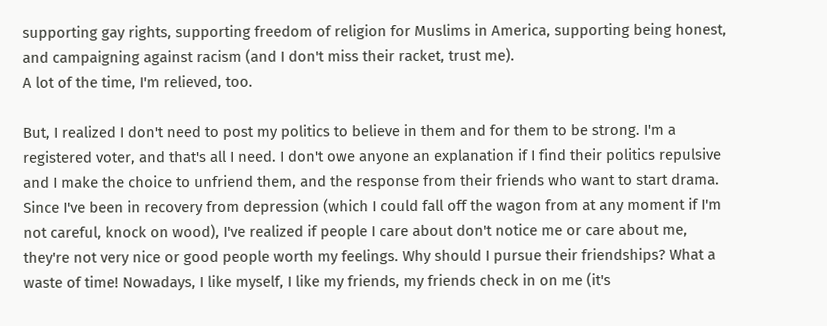supporting gay rights, supporting freedom of religion for Muslims in America, supporting being honest, and campaigning against racism (and I don't miss their racket, trust me).
A lot of the time, I'm relieved, too.

But, I realized I don't need to post my politics to believe in them and for them to be strong. I'm a registered voter, and that's all I need. I don't owe anyone an explanation if I find their politics repulsive and I make the choice to unfriend them, and the response from their friends who want to start drama.
Since I've been in recovery from depression (which I could fall off the wagon from at any moment if I'm not careful, knock on wood), I've realized if people I care about don't notice me or care about me, they're not very nice or good people worth my feelings. Why should I pursue their friendships? What a waste of time! Nowadays, I like myself, I like my friends, my friends check in on me (it's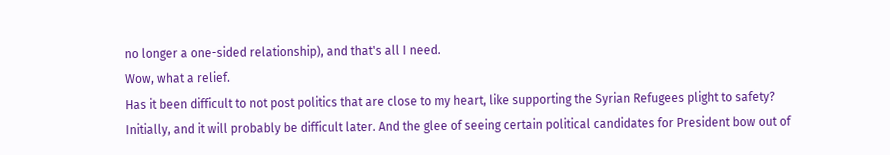no longer a one-sided relationship), and that's all I need.
Wow, what a relief.
Has it been difficult to not post politics that are close to my heart, like supporting the Syrian Refugees plight to safety? Initially, and it will probably be difficult later. And the glee of seeing certain political candidates for President bow out of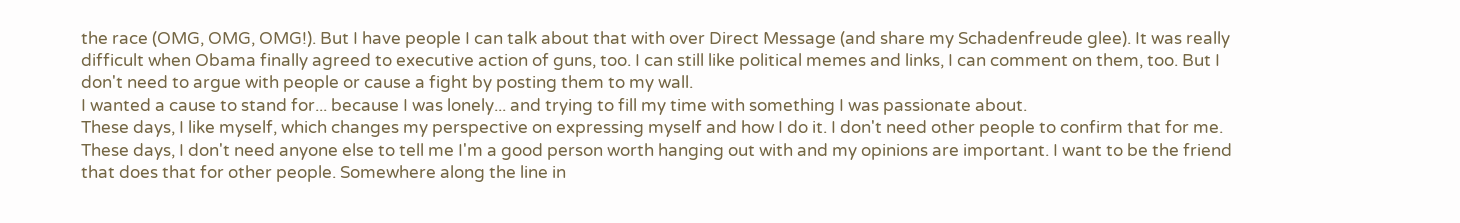the race (OMG, OMG, OMG!). But I have people I can talk about that with over Direct Message (and share my Schadenfreude glee). It was really difficult when Obama finally agreed to executive action of guns, too. I can still like political memes and links, I can comment on them, too. But I don't need to argue with people or cause a fight by posting them to my wall.
I wanted a cause to stand for... because I was lonely... and trying to fill my time with something I was passionate about.
These days, I like myself, which changes my perspective on expressing myself and how I do it. I don't need other people to confirm that for me. These days, I don't need anyone else to tell me I'm a good person worth hanging out with and my opinions are important. I want to be the friend that does that for other people. Somewhere along the line in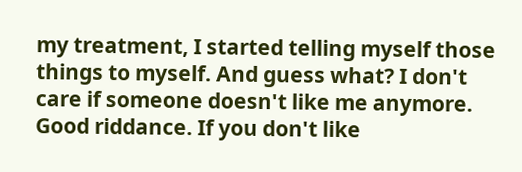my treatment, I started telling myself those things to myself. And guess what? I don't care if someone doesn't like me anymore. Good riddance. If you don't like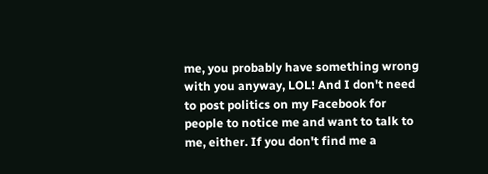me, you probably have something wrong with you anyway, LOL! And I don't need to post politics on my Facebook for people to notice me and want to talk to me, either. If you don't find me a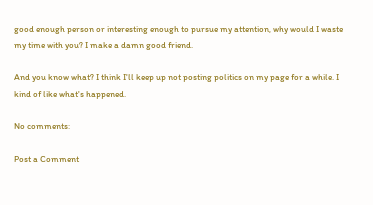good enough person or interesting enough to pursue my attention, why would I waste my time with you? I make a damn good friend.

And you know what? I think I'll keep up not posting politics on my page for a while. I kind of like what's happened.

No comments:

Post a Comment